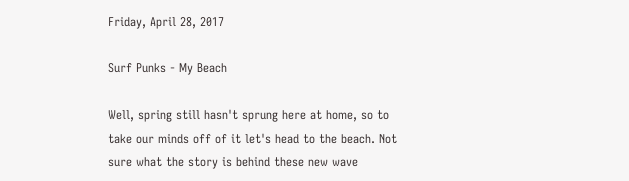Friday, April 28, 2017

Surf Punks - My Beach

Well, spring still hasn't sprung here at home, so to take our minds off of it let's head to the beach. Not sure what the story is behind these new wave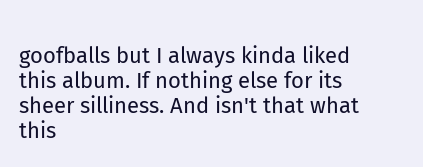goofballs but I always kinda liked this album. If nothing else for its sheer silliness. And isn't that what this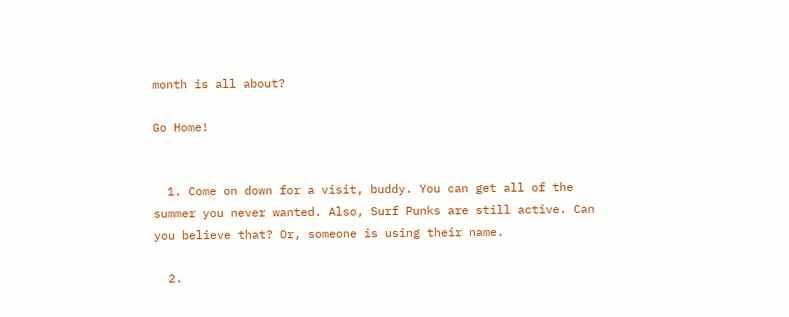month is all about?

Go Home!


  1. Come on down for a visit, buddy. You can get all of the summer you never wanted. Also, Surf Punks are still active. Can you believe that? Or, someone is using their name.

  2.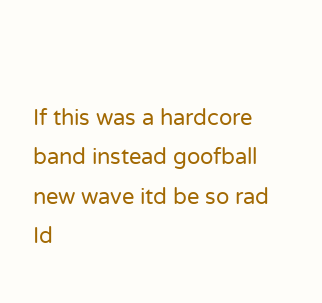If this was a hardcore band instead goofball new wave itd be so rad Id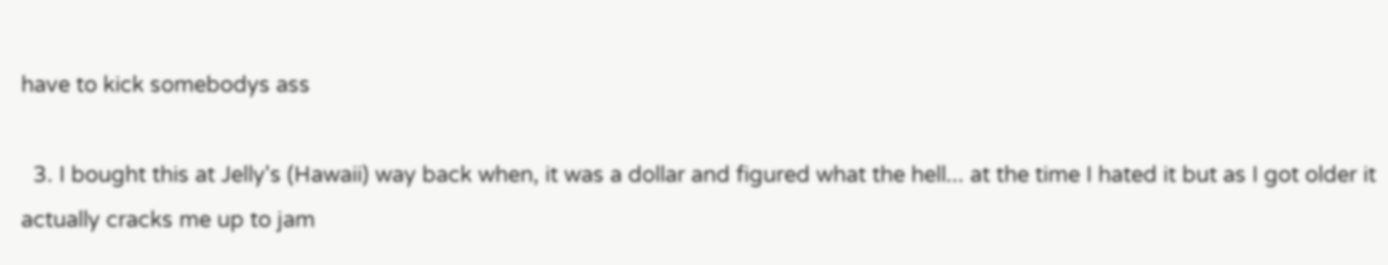have to kick somebodys ass

  3. I bought this at Jelly's (Hawaii) way back when, it was a dollar and figured what the hell... at the time I hated it but as I got older it actually cracks me up to jam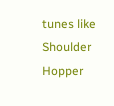tunes like Shoulder Hopper